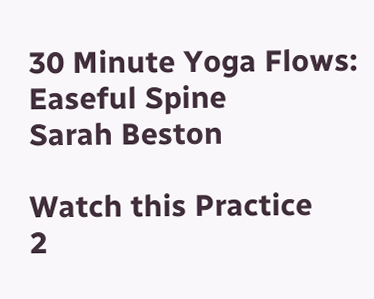30 Minute Yoga Flows: Easeful Spine
Sarah Beston

Watch this Practice
2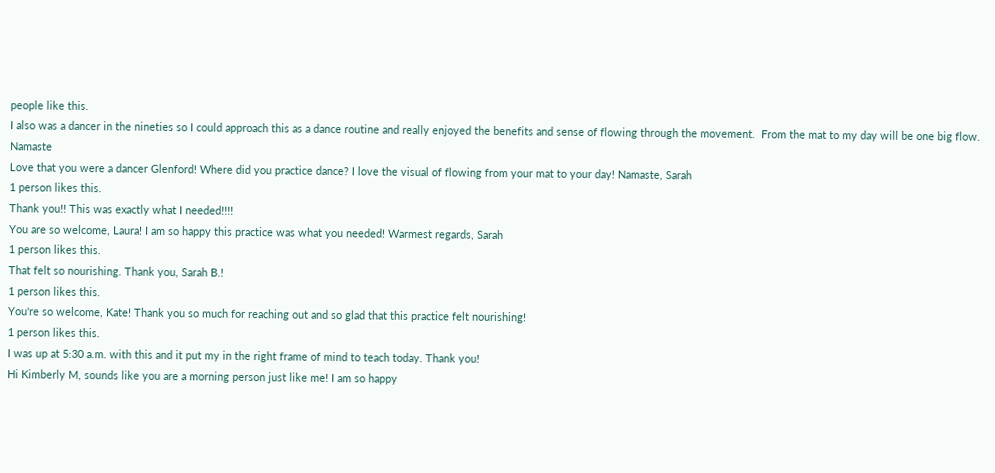people like this.
I also was a dancer in the nineties so I could approach this as a dance routine and really enjoyed the benefits and sense of flowing through the movement.  From the mat to my day will be one big flow. Namaste
Love that you were a dancer Glenford! Where did you practice dance? I love the visual of flowing from your mat to your day! Namaste, Sarah
1 person likes this.
Thank you!! This was exactly what I needed!!!!
You are so welcome, Laura! I am so happy this practice was what you needed! Warmest regards, Sarah
1 person likes this.
That felt so nourishing. Thank you, Sarah B.!
1 person likes this.
You're so welcome, Kate! Thank you so much for reaching out and so glad that this practice felt nourishing!
1 person likes this.
I was up at 5:30 a.m. with this and it put my in the right frame of mind to teach today. Thank you!
Hi Kimberly M, sounds like you are a morning person just like me! I am so happy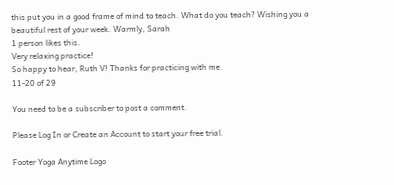this put you in a good frame of mind to teach. What do you teach? Wishing you a beautiful rest of your week. Warmly, Sarah
1 person likes this.
Very relaxing practice!
So happy to hear, Ruth V! Thanks for practicing with me.
11-20 of 29

You need to be a subscriber to post a comment.

Please Log In or Create an Account to start your free trial.

Footer Yoga Anytime Logo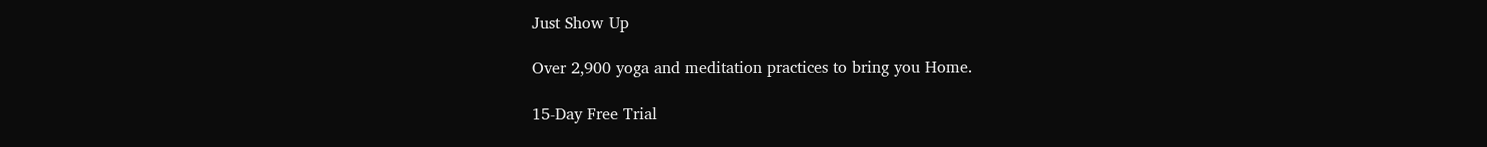Just Show Up

Over 2,900 yoga and meditation practices to bring you Home.

15-Day Free Trial